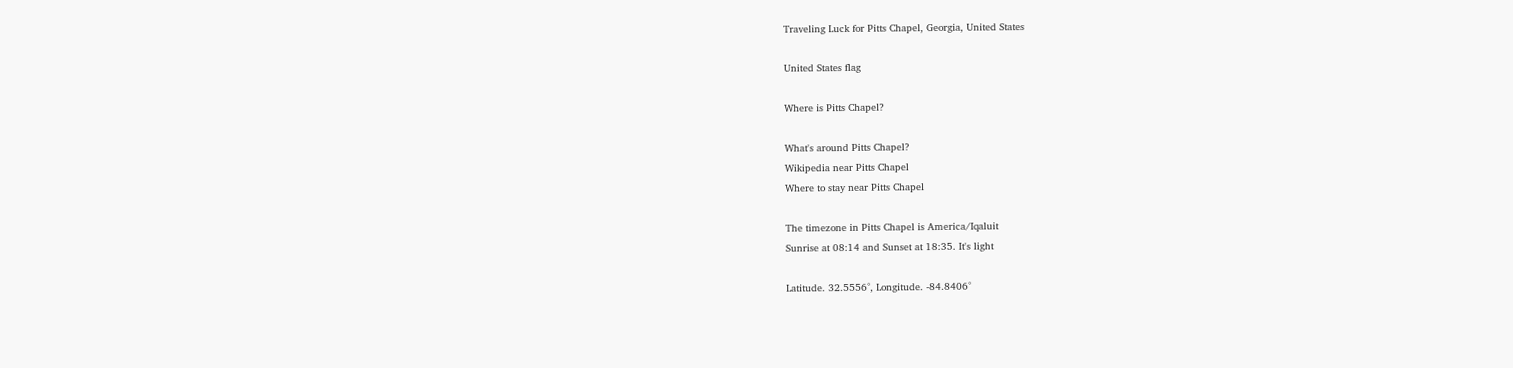Traveling Luck for Pitts Chapel, Georgia, United States

United States flag

Where is Pitts Chapel?

What's around Pitts Chapel?
Wikipedia near Pitts Chapel
Where to stay near Pitts Chapel

The timezone in Pitts Chapel is America/Iqaluit
Sunrise at 08:14 and Sunset at 18:35. It's light

Latitude. 32.5556°, Longitude. -84.8406°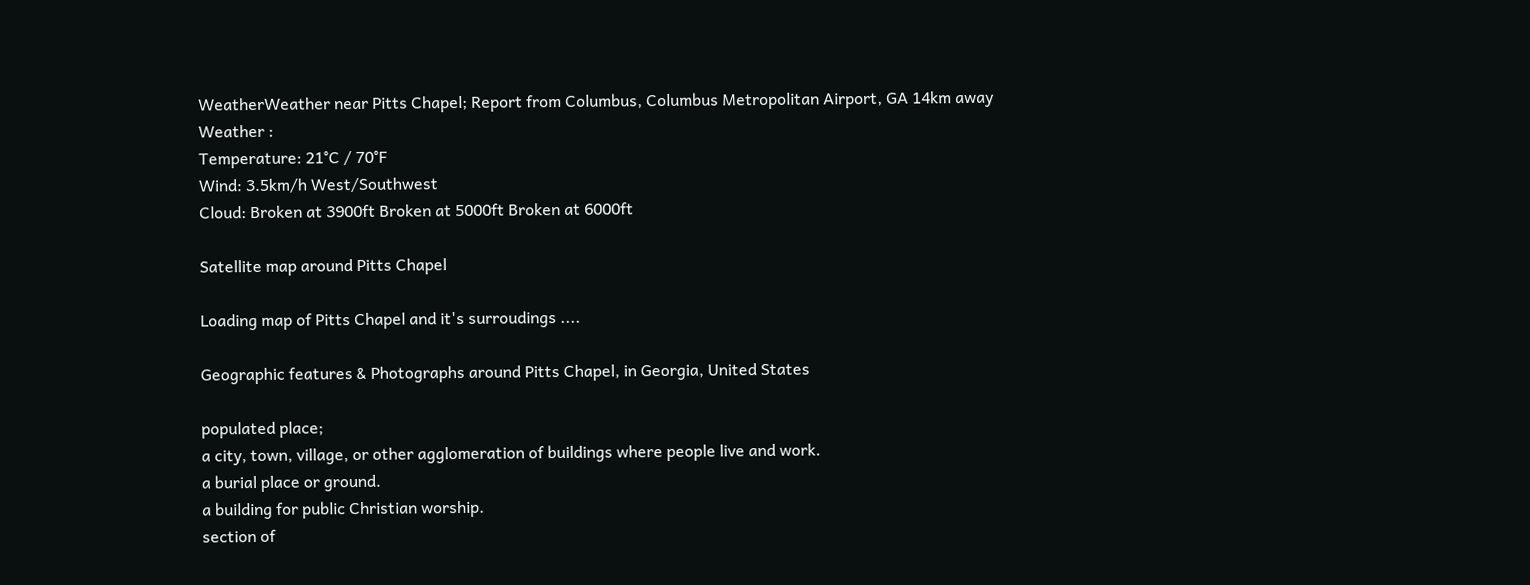WeatherWeather near Pitts Chapel; Report from Columbus, Columbus Metropolitan Airport, GA 14km away
Weather :
Temperature: 21°C / 70°F
Wind: 3.5km/h West/Southwest
Cloud: Broken at 3900ft Broken at 5000ft Broken at 6000ft

Satellite map around Pitts Chapel

Loading map of Pitts Chapel and it's surroudings ....

Geographic features & Photographs around Pitts Chapel, in Georgia, United States

populated place;
a city, town, village, or other agglomeration of buildings where people live and work.
a burial place or ground.
a building for public Christian worship.
section of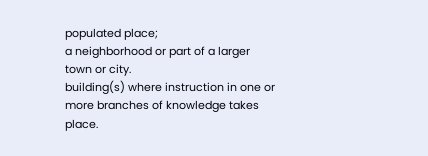populated place;
a neighborhood or part of a larger town or city.
building(s) where instruction in one or more branches of knowledge takes place.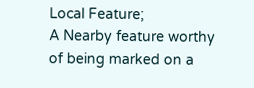Local Feature;
A Nearby feature worthy of being marked on a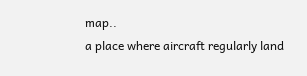map..
a place where aircraft regularly land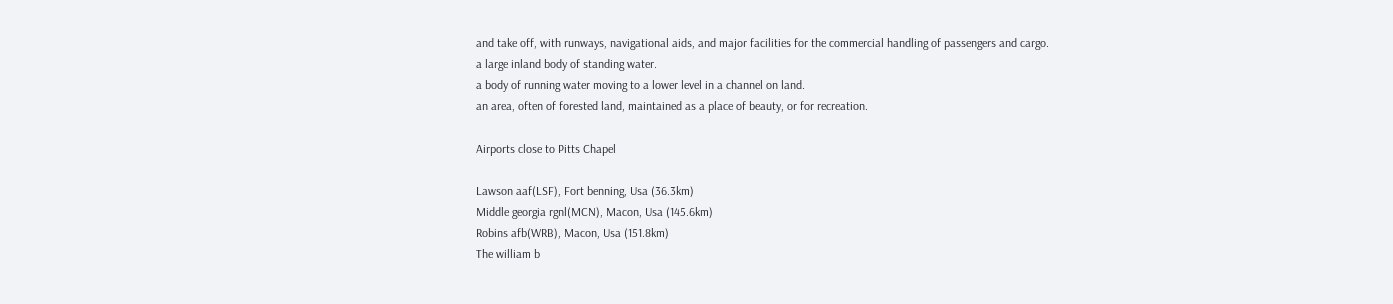and take off, with runways, navigational aids, and major facilities for the commercial handling of passengers and cargo.
a large inland body of standing water.
a body of running water moving to a lower level in a channel on land.
an area, often of forested land, maintained as a place of beauty, or for recreation.

Airports close to Pitts Chapel

Lawson aaf(LSF), Fort benning, Usa (36.3km)
Middle georgia rgnl(MCN), Macon, Usa (145.6km)
Robins afb(WRB), Macon, Usa (151.8km)
The william b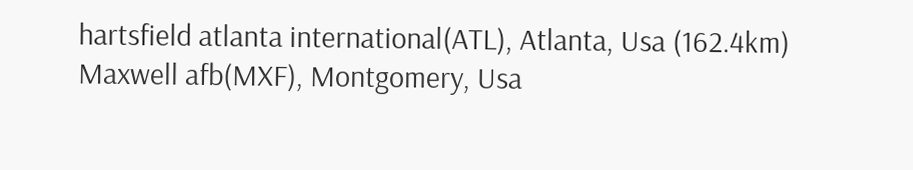hartsfield atlanta international(ATL), Atlanta, Usa (162.4km)
Maxwell afb(MXF), Montgomery, Usa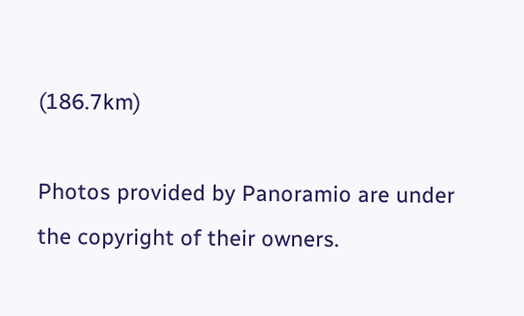(186.7km)

Photos provided by Panoramio are under the copyright of their owners.